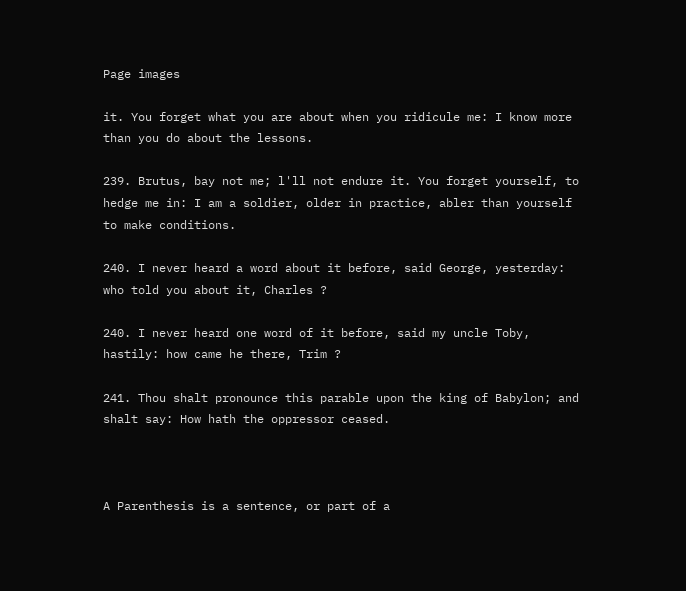Page images

it. You forget what you are about when you ridicule me: I know more than you do about the lessons.

239. Brutus, bay not me; l'll not endure it. You forget yourself, to hedge me in: I am a soldier, older in practice, abler than yourself to make conditions.

240. I never heard a word about it before, said George, yesterday: who told you about it, Charles ?

240. I never heard one word of it before, said my uncle Toby, hastily: how came he there, Trim ?

241. Thou shalt pronounce this parable upon the king of Babylon; and shalt say: How hath the oppressor ceased.



A Parenthesis is a sentence, or part of a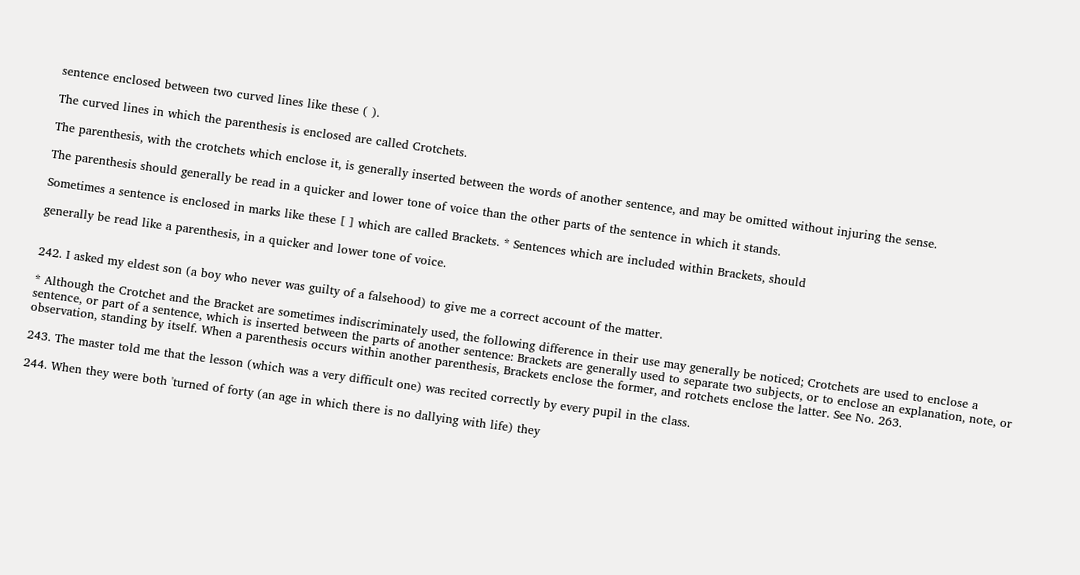sentence enclosed between two curved lines like these ( ).

The curved lines in which the parenthesis is enclosed are called Crotchets.

The parenthesis, with the crotchets which enclose it, is generally inserted between the words of another sentence, and may be omitted without injuring the sense.

The parenthesis should generally be read in a quicker and lower tone of voice than the other parts of the sentence in which it stands.

Sometimes a sentence is enclosed in marks like these [ ] which are called Brackets. * Sentences which are included within Brackets, should

generally be read like a parenthesis, in a quicker and lower tone of voice.


242. I asked my eldest son (a boy who never was guilty of a falsehood) to give me a correct account of the matter.

* Although the Crotchet and the Bracket are sometimes indiscriminately used, the following difference in their use may generally be noticed; Crotchets are used to enclose a sentence, or part of a sentence, which is inserted between the parts of another sentence: Brackets are generally used to separate two subjects, or to enclose an explanation, note, or observation, standing by itself. When a parenthesis occurs within another parenthesis, Brackets enclose the former, and rotchets enclose the latter. See No. 263.

243. The master told me that the lesson (which was a very difficult one) was recited correctly by every pupil in the class.

244. When they were both 'turned of forty (an age in which there is no dallying with life) they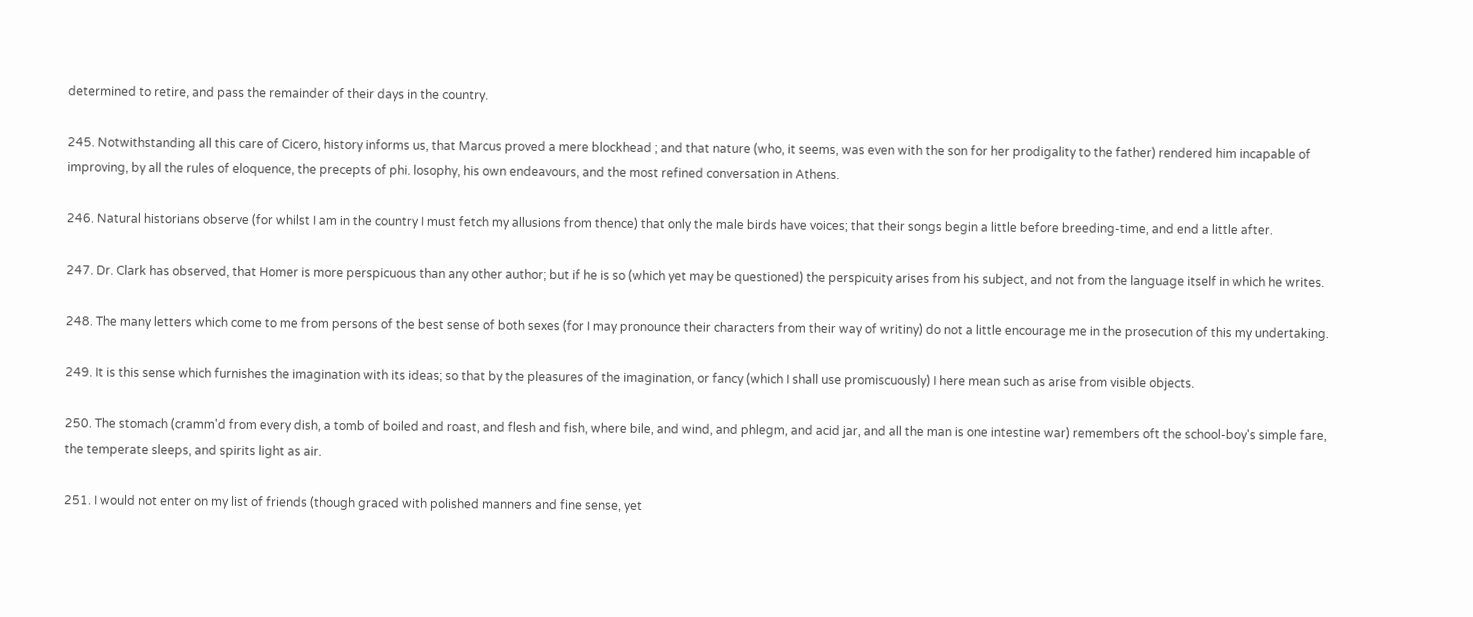determined to retire, and pass the remainder of their days in the country.

245. Notwithstanding all this care of Cicero, history informs us, that Marcus proved a mere blockhead ; and that nature (who, it seems, was even with the son for her prodigality to the father) rendered him incapable of improving, by all the rules of eloquence, the precepts of phi. losophy, his own endeavours, and the most refined conversation in Athens.

246. Natural historians observe (for whilst I am in the country I must fetch my allusions from thence) that only the male birds have voices; that their songs begin a little before breeding-time, and end a little after.

247. Dr. Clark has observed, that Homer is more perspicuous than any other author; but if he is so (which yet may be questioned) the perspicuity arises from his subject, and not from the language itself in which he writes.

248. The many letters which come to me from persons of the best sense of both sexes (for I may pronounce their characters from their way of writiny) do not a little encourage me in the prosecution of this my undertaking.

249. It is this sense which furnishes the imagination with its ideas; so that by the pleasures of the imagination, or fancy (which I shall use promiscuously) I here mean such as arise from visible objects.

250. The stomach (cramm'd from every dish, a tomb of boiled and roast, and flesh and fish, where bile, and wind, and phlegm, and acid jar, and all the man is one intestine war) remembers oft the school-boy's simple fare, the temperate sleeps, and spirits light as air.

251. I would not enter on my list of friends (though graced with polished manners and fine sense, yet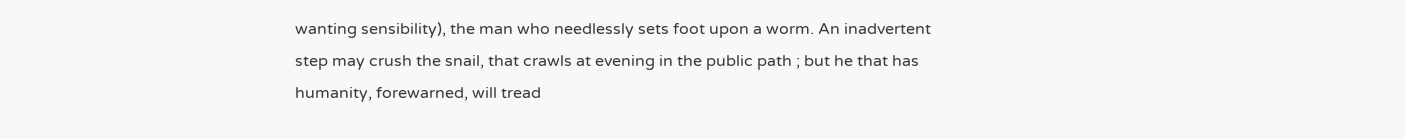wanting sensibility), the man who needlessly sets foot upon a worm. An inadvertent step may crush the snail, that crawls at evening in the public path ; but he that has humanity, forewarned, will tread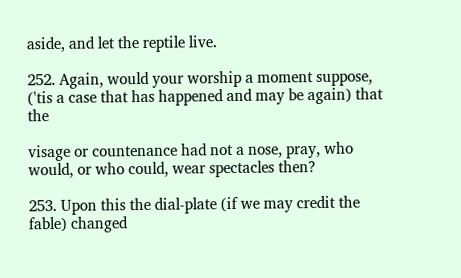aside, and let the reptile live.

252. Again, would your worship a moment suppose, ('tis a case that has happened and may be again) that the

visage or countenance had not a nose, pray, who would, or who could, wear spectacles then?

253. Upon this the dial-plate (if we may credit the fable) changed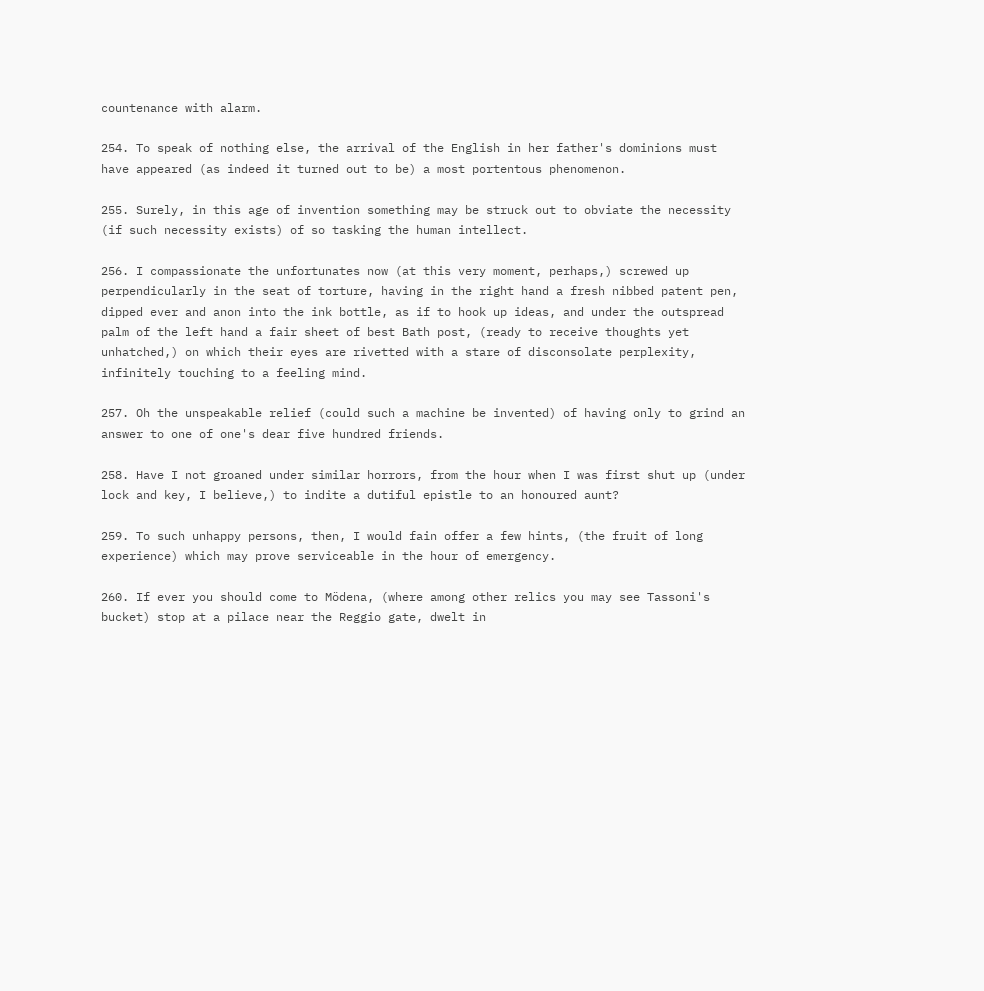countenance with alarm.

254. To speak of nothing else, the arrival of the English in her father's dominions must have appeared (as indeed it turned out to be) a most portentous phenomenon.

255. Surely, in this age of invention something may be struck out to obviate the necessity (if such necessity exists) of so tasking the human intellect.

256. I compassionate the unfortunates now (at this very moment, perhaps,) screwed up perpendicularly in the seat of torture, having in the right hand a fresh nibbed patent pen, dipped ever and anon into the ink bottle, as if to hook up ideas, and under the outspread palm of the left hand a fair sheet of best Bath post, (ready to receive thoughts yet unhatched,) on which their eyes are rivetted with a stare of disconsolate perplexity, infinitely touching to a feeling mind.

257. Oh the unspeakable relief (could such a machine be invented) of having only to grind an answer to one of one's dear five hundred friends.

258. Have I not groaned under similar horrors, from the hour when I was first shut up (under lock and key, I believe,) to indite a dutiful epistle to an honoured aunt?

259. To such unhappy persons, then, I would fain offer a few hints, (the fruit of long experience) which may prove serviceable in the hour of emergency.

260. If ever you should come to Mödena, (where among other relics you may see Tassoni's bucket) stop at a pilace near the Reggio gate, dwelt in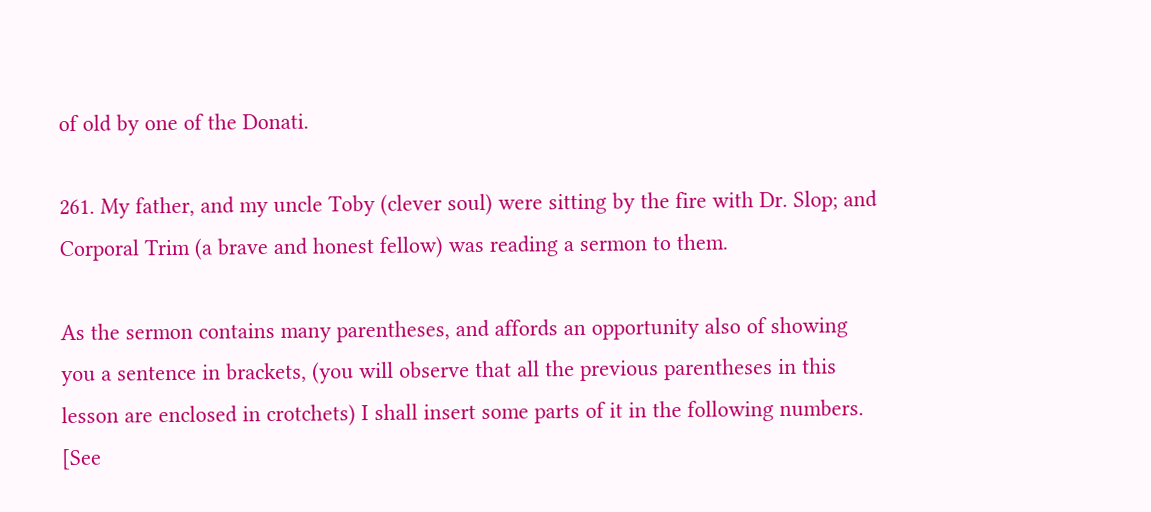of old by one of the Donati.

261. My father, and my uncle Toby (clever soul) were sitting by the fire with Dr. Slop; and Corporal Trim (a brave and honest fellow) was reading a sermon to them.

As the sermon contains many parentheses, and affords an opportunity also of showing you a sentence in brackets, (you will observe that all the previous parentheses in this lesson are enclosed in crotchets) I shall insert some parts of it in the following numbers. [See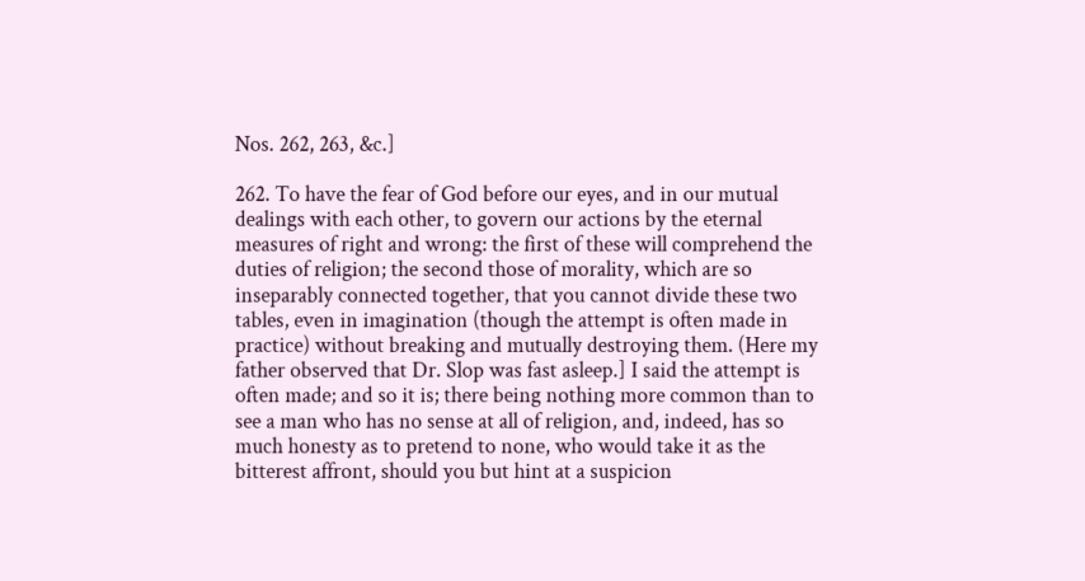Nos. 262, 263, &c.]

262. To have the fear of God before our eyes, and in our mutual dealings with each other, to govern our actions by the eternal measures of right and wrong: the first of these will comprehend the duties of religion; the second those of morality, which are so inseparably connected together, that you cannot divide these two tables, even in imagination (though the attempt is often made in practice) without breaking and mutually destroying them. (Here my father observed that Dr. Slop was fast asleep.] I said the attempt is often made; and so it is; there being nothing more common than to see a man who has no sense at all of religion, and, indeed, has so much honesty as to pretend to none, who would take it as the bitterest affront, should you but hint at a suspicion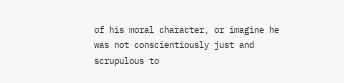of his moral character, or imagine he was not conscientiously just and scrupulous to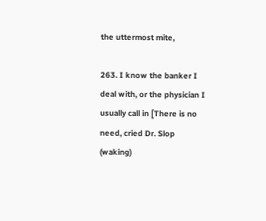the uttermost mite,

263. I know the banker I deal with, or the physician I usually call in [There is no need, cried Dr. Slop (waking)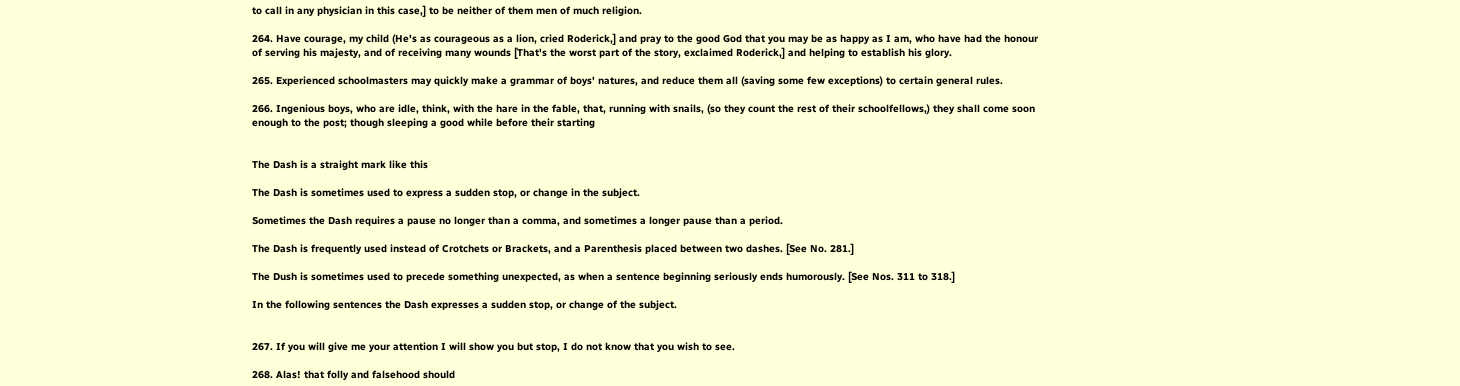to call in any physician in this case,] to be neither of them men of much religion.

264. Have courage, my child (He's as courageous as a lion, cried Roderick,] and pray to the good God that you may be as happy as I am, who have had the honour of serving his majesty, and of receiving many wounds [That's the worst part of the story, exclaimed Roderick,] and helping to establish his glory.

265. Experienced schoolmasters may quickly make a grammar of boys' natures, and reduce them all (saving some few exceptions) to certain general rules.

266. Ingenious boys, who are idle, think, with the hare in the fable, that, running with snails, (so they count the rest of their schoolfellows,) they shall come soon enough to the post; though sleeping a good while before their starting


The Dash is a straight mark like this

The Dash is sometimes used to express a sudden stop, or change in the subject.

Sometimes the Dash requires a pause no longer than a comma, and sometimes a longer pause than a period.

The Dash is frequently used instead of Crotchets or Brackets, and a Parenthesis placed between two dashes. [See No. 281.]

The Dush is sometimes used to precede something unexpected, as when a sentence beginning seriously ends humorously. [See Nos. 311 to 318.]

In the following sentences the Dash expresses a sudden stop, or change of the subject.


267. If you will give me your attention I will show you but stop, I do not know that you wish to see.

268. Alas! that folly and falsehood should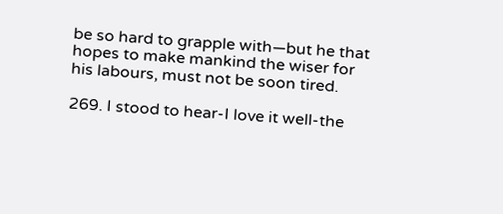be so hard to grapple with—but he that hopes to make mankind the wiser for his labours, must not be soon tired.

269. I stood to hear-I love it well-the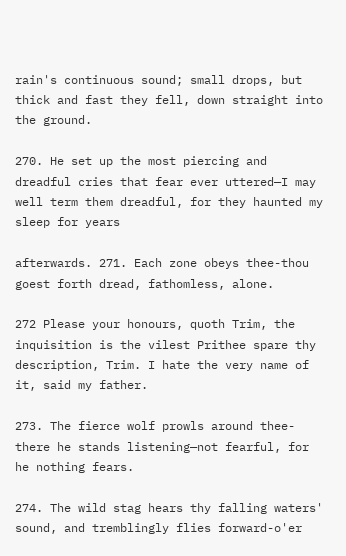rain's continuous sound; small drops, but thick and fast they fell, down straight into the ground.

270. He set up the most piercing and dreadful cries that fear ever uttered—I may well term them dreadful, for they haunted my sleep for years

afterwards. 271. Each zone obeys thee-thou goest forth dread, fathomless, alone.

272 Please your honours, quoth Trim, the inquisition is the vilest Prithee spare thy description, Trim. I hate the very name of it, said my father.

273. The fierce wolf prowls around thee-there he stands listening—not fearful, for he nothing fears.

274. The wild stag hears thy falling waters' sound, and tremblingly flies forward-o'er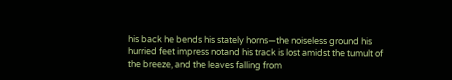his back he bends his stately horns—the noiseless ground his hurried feet impress notand his track is lost amidst the tumult of the breeze, and the leaves falling from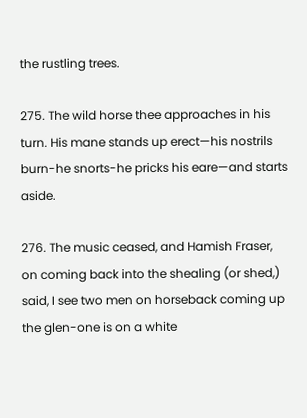the rustling trees.

275. The wild horse thee approaches in his turn. His mane stands up erect—his nostrils burn-he snorts-he pricks his eare—and starts aside.

276. The music ceased, and Hamish Fraser, on coming back into the shealing (or shed,) said, I see two men on horseback coming up the glen-one is on a white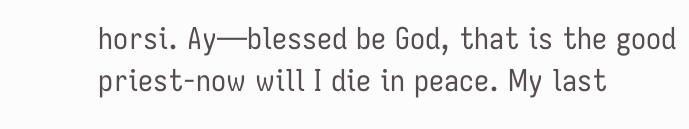horsi. Ay—blessed be God, that is the good priest-now will I die in peace. My last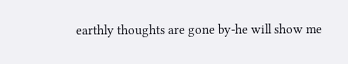earthly thoughts are gone by-he will show me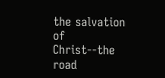the salvation of Christ--the road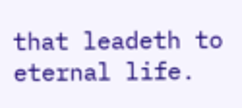that leadeth to eternal life.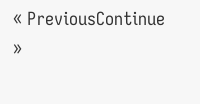« PreviousContinue »